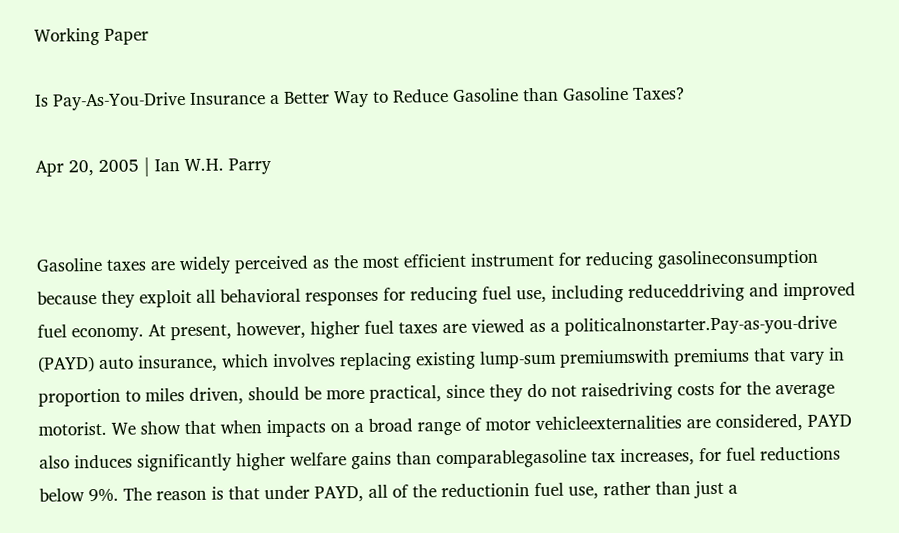Working Paper

Is Pay-As-You-Drive Insurance a Better Way to Reduce Gasoline than Gasoline Taxes?

Apr 20, 2005 | Ian W.H. Parry


Gasoline taxes are widely perceived as the most efficient instrument for reducing gasolineconsumption because they exploit all behavioral responses for reducing fuel use, including reduceddriving and improved fuel economy. At present, however, higher fuel taxes are viewed as a politicalnonstarter.Pay-as-you-drive (PAYD) auto insurance, which involves replacing existing lump-sum premiumswith premiums that vary in proportion to miles driven, should be more practical, since they do not raisedriving costs for the average motorist. We show that when impacts on a broad range of motor vehicleexternalities are considered, PAYD also induces significantly higher welfare gains than comparablegasoline tax increases, for fuel reductions below 9%. The reason is that under PAYD, all of the reductionin fuel use, rather than just a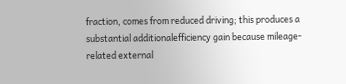fraction, comes from reduced driving; this produces a substantial additionalefficiency gain because mileage-related external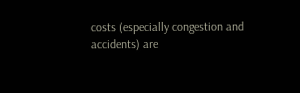costs (especially congestion and accidents) are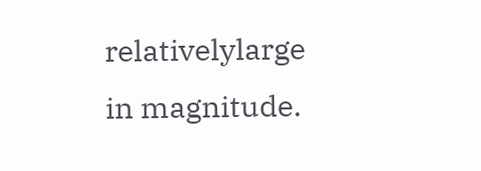relativelylarge in magnitude.